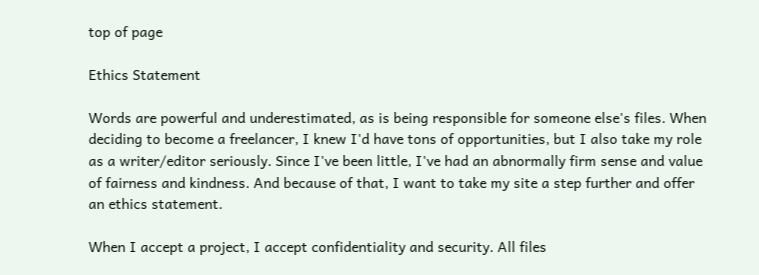top of page

Ethics Statement

Words are powerful and underestimated, as is being responsible for someone else's files. When deciding to become a freelancer, I knew I'd have tons of opportunities, but I also take my role as a writer/editor seriously. Since I've been little, I've had an abnormally firm sense and value of fairness and kindness. And because of that, I want to take my site a step further and offer an ethics statement.

When I accept a project, I accept confidentiality and security. All files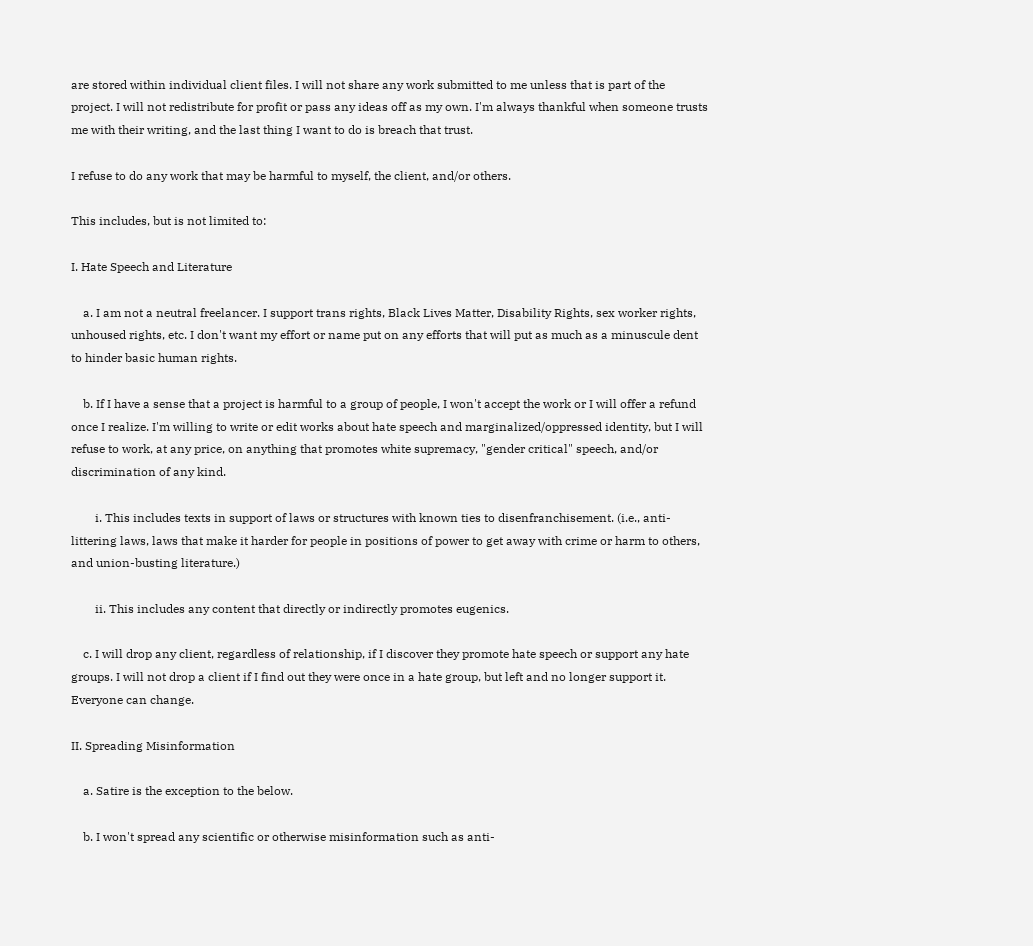are stored within individual client files. I will not share any work submitted to me unless that is part of the project. I will not redistribute for profit or pass any ideas off as my own. I'm always thankful when someone trusts me with their writing, and the last thing I want to do is breach that trust.

I refuse to do any work that may be harmful to myself, the client, and/or others.

This includes, but is not limited to:

I. Hate Speech and Literature

    a. I am not a neutral freelancer. I support trans rights, Black Lives Matter, Disability Rights, sex worker rights, unhoused rights, etc. I don't want my effort or name put on any efforts that will put as much as a minuscule dent to hinder basic human rights.

    b. If I have a sense that a project is harmful to a group of people, I won't accept the work or I will offer a refund once I realize. I'm willing to write or edit works about hate speech and marginalized/oppressed identity, but I will refuse to work, at any price, on anything that promotes white supremacy, "gender critical" speech, and/or discrimination of any kind.

        i. This includes texts in support of laws or structures with known ties to disenfranchisement. (i.e., anti-littering laws, laws that make it harder for people in positions of power to get away with crime or harm to others, and union-busting literature.)

        ii. This includes any content that directly or indirectly promotes eugenics.

    c. I will drop any client, regardless of relationship, if I discover they promote hate speech or support any hate groups. I will not drop a client if I find out they were once in a hate group, but left and no longer support it. Everyone can change.

II. Spreading Misinformation

    a. Satire is the exception to the below.

    b. I won't spread any scientific or otherwise misinformation such as anti-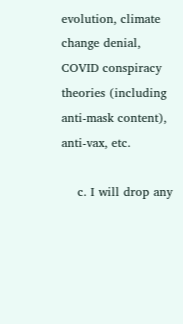evolution, climate change denial, COVID conspiracy theories (including anti-mask content), anti-vax, etc.

    c. I will drop any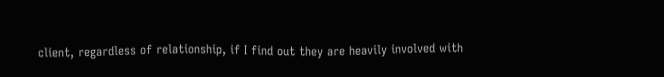client, regardless of relationship, if I find out they are heavily involved with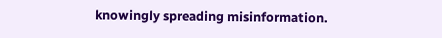knowingly spreading misinformation.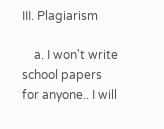III. Plagiarism

    a. I won't write school papers for anyone.. I will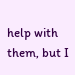help with them, but I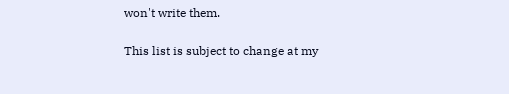won't write them.

This list is subject to change at my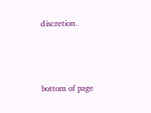discretion.



bottom of page